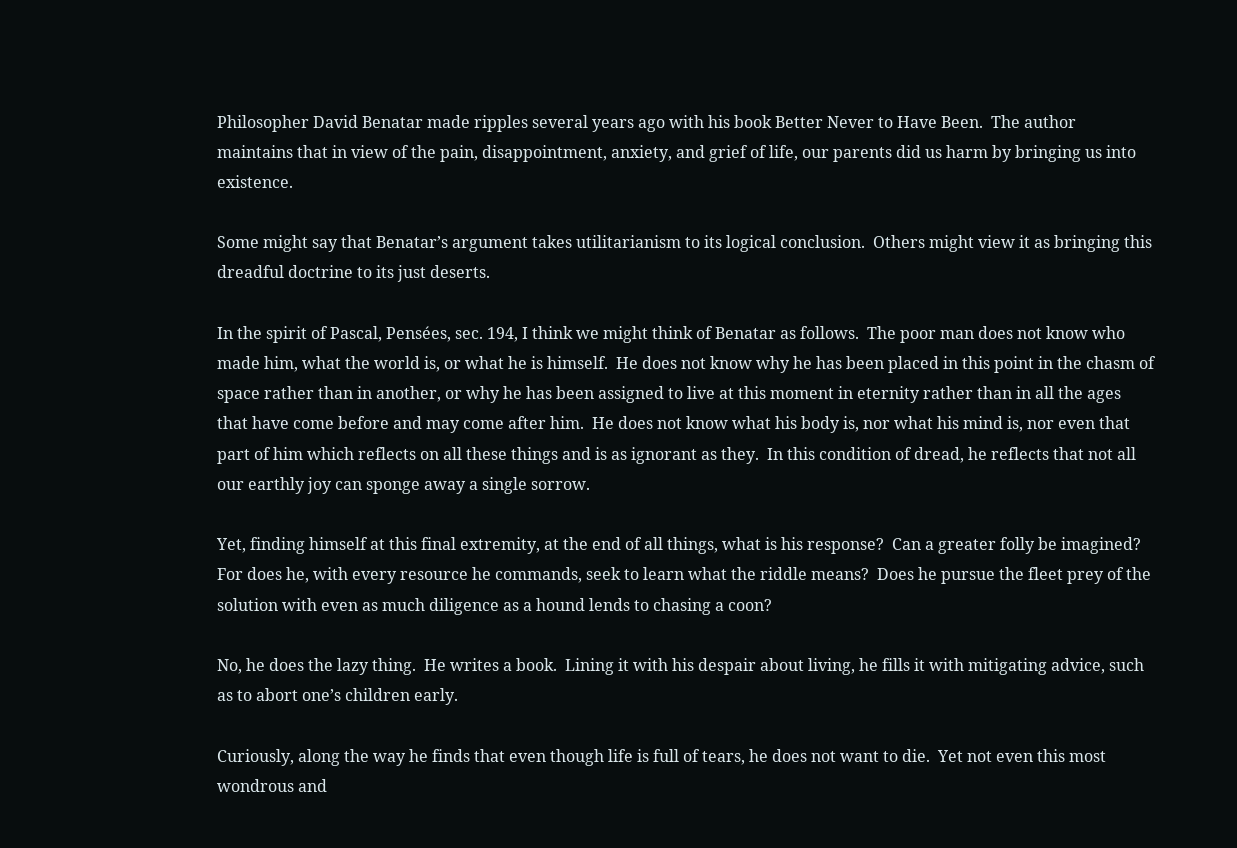Philosopher David Benatar made ripples several years ago with his book Better Never to Have Been.  The author maintains that in view of the pain, disappointment, anxiety, and grief of life, our parents did us harm by bringing us into existence.

Some might say that Benatar’s argument takes utilitarianism to its logical conclusion.  Others might view it as bringing this dreadful doctrine to its just deserts.

In the spirit of Pascal, Pensées, sec. 194, I think we might think of Benatar as follows.  The poor man does not know who made him, what the world is, or what he is himself.  He does not know why he has been placed in this point in the chasm of space rather than in another, or why he has been assigned to live at this moment in eternity rather than in all the ages that have come before and may come after him.  He does not know what his body is, nor what his mind is, nor even that part of him which reflects on all these things and is as ignorant as they.  In this condition of dread, he reflects that not all our earthly joy can sponge away a single sorrow.

Yet, finding himself at this final extremity, at the end of all things, what is his response?  Can a greater folly be imagined?  For does he, with every resource he commands, seek to learn what the riddle means?  Does he pursue the fleet prey of the solution with even as much diligence as a hound lends to chasing a coon?

No, he does the lazy thing.  He writes a book.  Lining it with his despair about living, he fills it with mitigating advice, such as to abort one’s children early.

Curiously, along the way he finds that even though life is full of tears, he does not want to die.  Yet not even this most wondrous and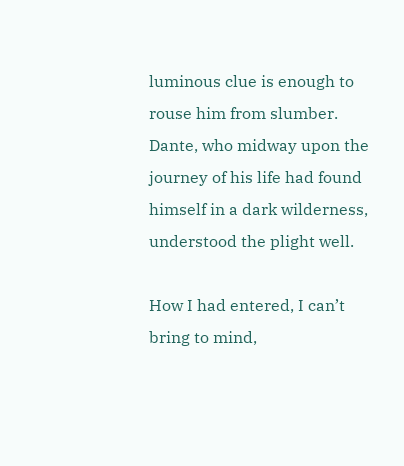luminous clue is enough to rouse him from slumber.  Dante, who midway upon the journey of his life had found himself in a dark wilderness, understood the plight well.

How I had entered, I can’t bring to mind,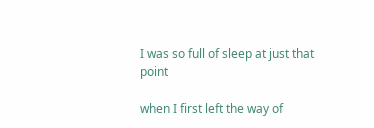I was so full of sleep at just that point

when I first left the way of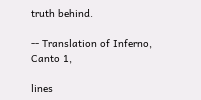truth behind.

-- Translation of Inferno, Canto 1,

lines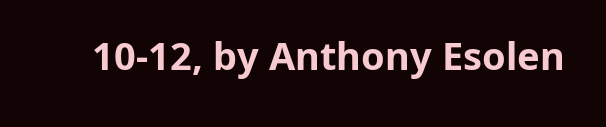10-12, by Anthony Esolen